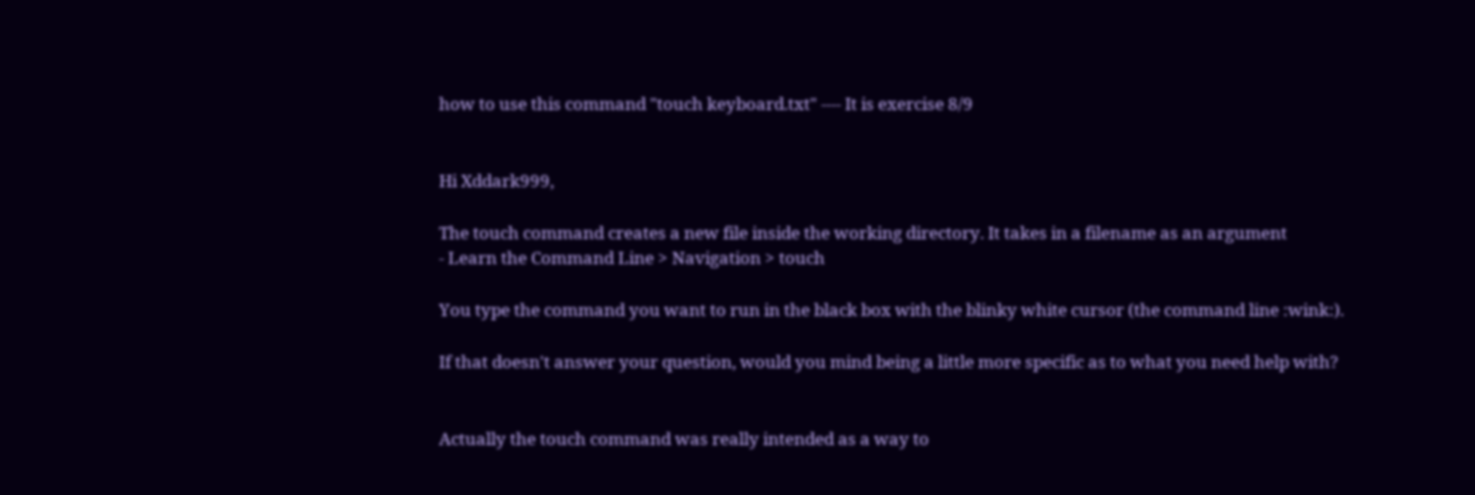how to use this command "touch keyboard.txt" ---- It is exercise 8/9


Hi Xddark999,

The touch command creates a new file inside the working directory. It takes in a filename as an argument
- Learn the Command Line > Navigation > touch

You type the command you want to run in the black box with the blinky white cursor (the command line :wink:).

If that doesn't answer your question, would you mind being a little more specific as to what you need help with?


Actually the touch command was really intended as a way to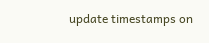update timestamps on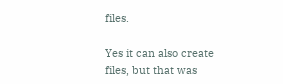files.

Yes it can also create files, but that was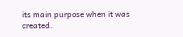its main purpose when it was created.